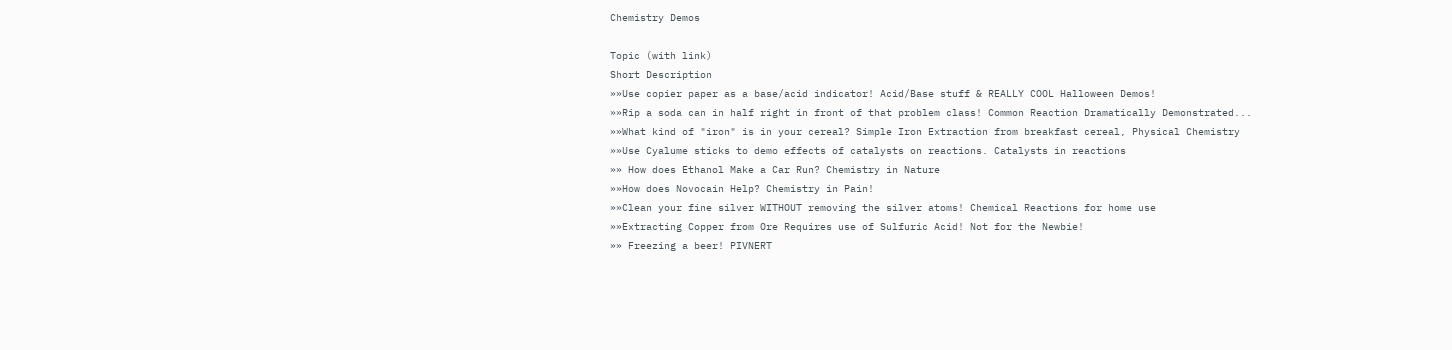Chemistry Demos

Topic (with link)
Short Description
»»Use copier paper as a base/acid indicator! Acid/Base stuff & REALLY COOL Halloween Demos!
»»Rip a soda can in half right in front of that problem class! Common Reaction Dramatically Demonstrated...
»»What kind of "iron" is in your cereal? Simple Iron Extraction from breakfast cereal, Physical Chemistry
»»Use Cyalume sticks to demo effects of catalysts on reactions. Catalysts in reactions
»» How does Ethanol Make a Car Run? Chemistry in Nature
»»How does Novocain Help? Chemistry in Pain!
»»Clean your fine silver WITHOUT removing the silver atoms! Chemical Reactions for home use
»»Extracting Copper from Ore Requires use of Sulfuric Acid! Not for the Newbie!
»» Freezing a beer! PIVNERT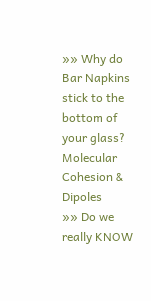»» Why do Bar Napkins stick to the bottom of your glass? Molecular Cohesion & Dipoles
»» Do we really KNOW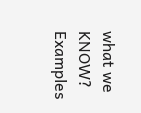what we KNOW? Examples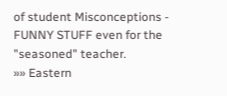of student Misconceptions - FUNNY STUFF even for the "seasoned" teacher.
»» Eastern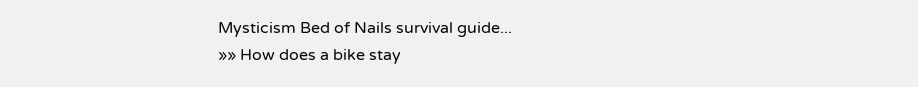Mysticism Bed of Nails survival guide...
»» How does a bike stay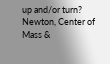up and/or turn? Newton, Center of Mass &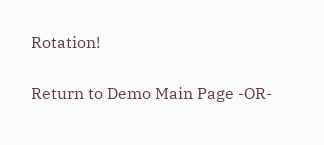Rotation!

Return to Demo Main Page -OR-